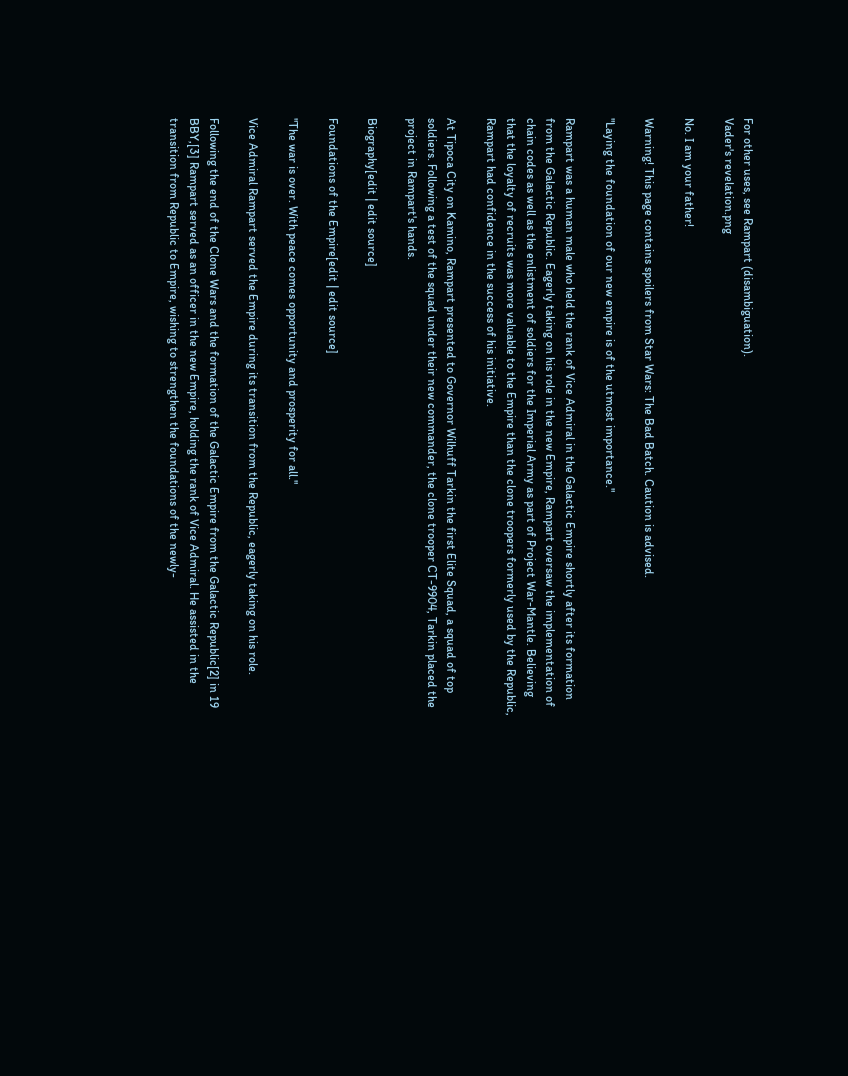For other uses, see Rampart (disambiguation).
Vader's revelation.png

No. I am your father!

Warning! This page contains spoilers from Star Wars: The Bad Batch. Caution is advised.

"Laying the foundation of our new empire is of the utmost importance."

Rampart was a human male who held the rank of Vice Admiral in the Galactic Empire shortly after its formation from the Galactic Republic. Eagerly taking on his role in the new Empire, Rampart oversaw the implementation of chain codes as well as the enlistment of soldiers for the Imperial Army as part of Project War-Mantle. Believing that the loyalty of recruits was more valuable to the Empire than the clone troopers formerly used by the Republic, Rampart had confidence in the success of his initiative.

At Tipoca City on Kamino, Rampart presented to Governor Wilhuff Tarkin the first Elite Squad, a squad of top soldiers. Following a test of the squad under their new commander, the clone trooper CT-9904, Tarkin placed the project in Rampart's hands.

Biography[edit | edit source]

Foundations of the Empire[edit | edit source]

"The war is over. With peace comes opportunity and prosperity for all."

Vice Admiral Rampart served the Empire during its transition from the Republic, eagerly taking on his role.

Following the end of the Clone Wars and the formation of the Galactic Empire from the Galactic Republic[2] in 19 BBY,[3] Rampart served as an officer in the new Empire, holding the rank of Vice Admiral. He assisted in the transition from Republic to Empire, wishing to strengthen the foundations of the newly-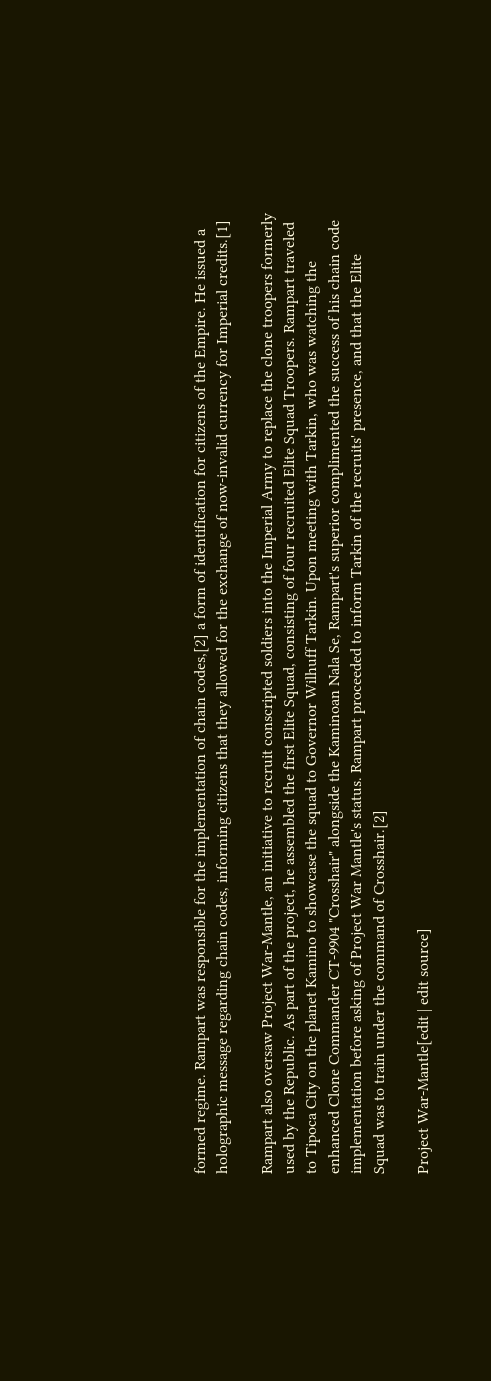formed regime. Rampart was responsible for the implementation of chain codes,[2] a form of identification for citizens of the Empire. He issued a holographic message regarding chain codes, informing citizens that they allowed for the exchange of now-invalid currency for Imperial credits.[1]

Rampart also oversaw Project War-Mantle, an initiative to recruit conscripted soldiers into the Imperial Army to replace the clone troopers formerly used by the Republic. As part of the project, he assembled the first Elite Squad, consisting of four recruited Elite Squad Troopers. Rampart traveled to Tipoca City on the planet Kamino to showcase the squad to Governor Wilhuff Tarkin. Upon meeting with Tarkin, who was watching the enhanced Clone Commander CT-9904 "Crosshair" alongside the Kaminoan Nala Se, Rampart's superior complimented the success of his chain code implementation before asking of Project War Mantle's status. Rampart proceeded to inform Tarkin of the recruits' presence, and that the Elite Squad was to train under the command of Crosshair.[2]

Project War-Mantle[edit | edit source]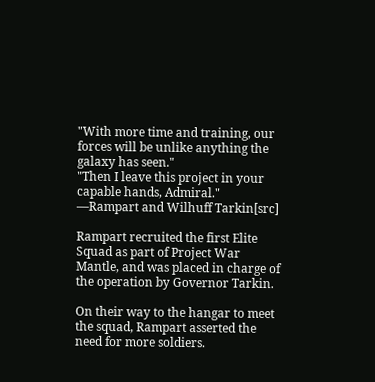"With more time and training, our forces will be unlike anything the galaxy has seen."
"Then I leave this project in your capable hands, Admiral."
―Rampart and Wilhuff Tarkin[src]

Rampart recruited the first Elite Squad as part of Project War Mantle, and was placed in charge of the operation by Governor Tarkin.

On their way to the hangar to meet the squad, Rampart asserted the need for more soldiers.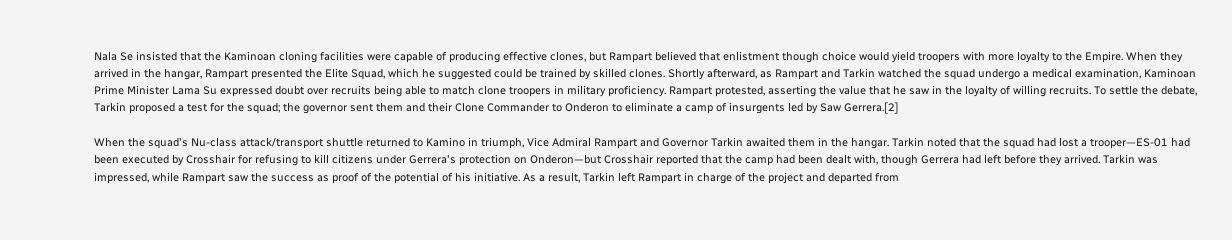Nala Se insisted that the Kaminoan cloning facilities were capable of producing effective clones, but Rampart believed that enlistment though choice would yield troopers with more loyalty to the Empire. When they arrived in the hangar, Rampart presented the Elite Squad, which he suggested could be trained by skilled clones. Shortly afterward, as Rampart and Tarkin watched the squad undergo a medical examination, Kaminoan Prime Minister Lama Su expressed doubt over recruits being able to match clone troopers in military proficiency. Rampart protested, asserting the value that he saw in the loyalty of willing recruits. To settle the debate, Tarkin proposed a test for the squad; the governor sent them and their Clone Commander to Onderon to eliminate a camp of insurgents led by Saw Gerrera.[2]

When the squad's Nu-class attack/transport shuttle returned to Kamino in triumph, Vice Admiral Rampart and Governor Tarkin awaited them in the hangar. Tarkin noted that the squad had lost a trooper—ES-01 had been executed by Crosshair for refusing to kill citizens under Gerrera's protection on Onderon—but Crosshair reported that the camp had been dealt with, though Gerrera had left before they arrived. Tarkin was impressed, while Rampart saw the success as proof of the potential of his initiative. As a result, Tarkin left Rampart in charge of the project and departed from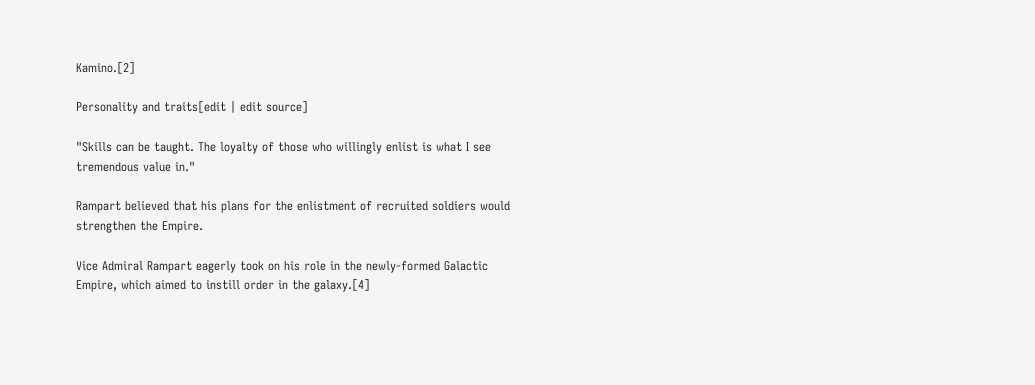Kamino.[2]

Personality and traits[edit | edit source]

"Skills can be taught. The loyalty of those who willingly enlist is what I see tremendous value in."

Rampart believed that his plans for the enlistment of recruited soldiers would strengthen the Empire.

Vice Admiral Rampart eagerly took on his role in the newly-formed Galactic Empire, which aimed to instill order in the galaxy.[4]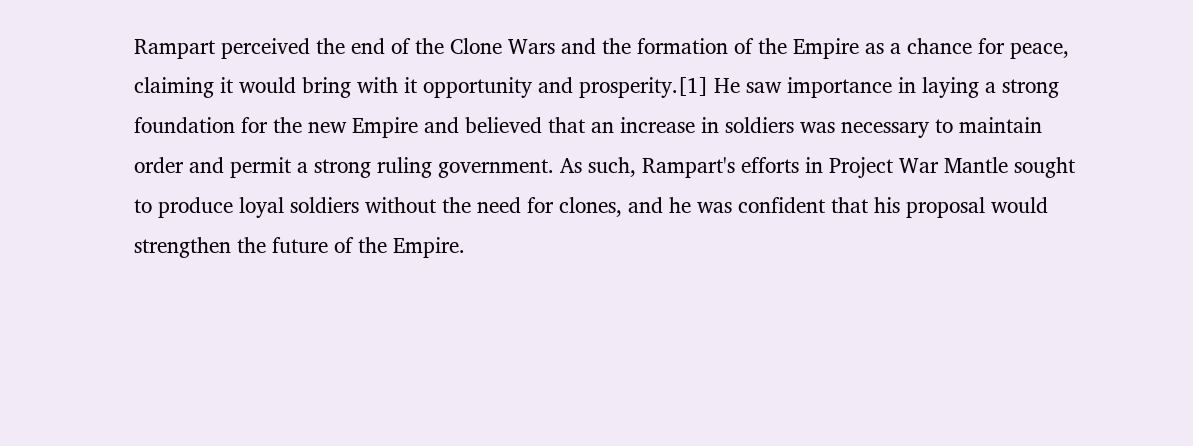Rampart perceived the end of the Clone Wars and the formation of the Empire as a chance for peace, claiming it would bring with it opportunity and prosperity.[1] He saw importance in laying a strong foundation for the new Empire and believed that an increase in soldiers was necessary to maintain order and permit a strong ruling government. As such, Rampart's efforts in Project War Mantle sought to produce loyal soldiers without the need for clones, and he was confident that his proposal would strengthen the future of the Empire.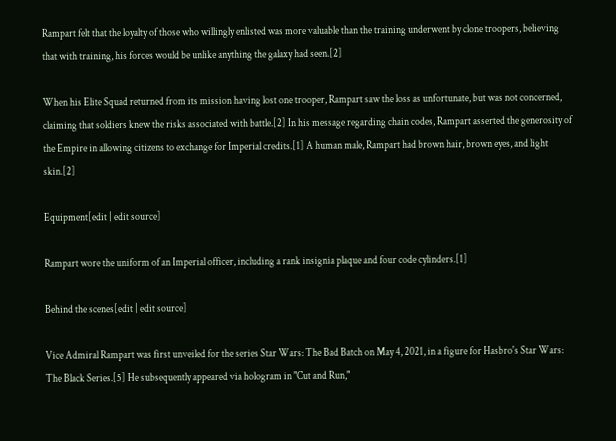Rampart felt that the loyalty of those who willingly enlisted was more valuable than the training underwent by clone troopers, believing that with training, his forces would be unlike anything the galaxy had seen.[2]

When his Elite Squad returned from its mission having lost one trooper, Rampart saw the loss as unfortunate, but was not concerned, claiming that soldiers knew the risks associated with battle.[2] In his message regarding chain codes, Rampart asserted the generosity of the Empire in allowing citizens to exchange for Imperial credits.[1] A human male, Rampart had brown hair, brown eyes, and light skin.[2]

Equipment[edit | edit source]

Rampart wore the uniform of an Imperial officer, including a rank insignia plaque and four code cylinders.[1]

Behind the scenes[edit | edit source]

Vice Admiral Rampart was first unveiled for the series Star Wars: The Bad Batch on May 4, 2021, in a figure for Hasbro's Star Wars: The Black Series.[5] He subsequently appeared via hologram in "Cut and Run,"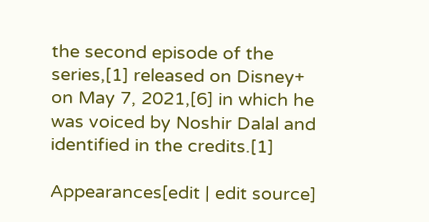the second episode of the series,[1] released on Disney+ on May 7, 2021,[6] in which he was voiced by Noshir Dalal and identified in the credits.[1]

Appearances[edit | edit source]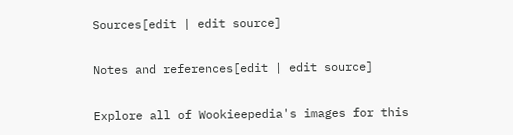Sources[edit | edit source]

Notes and references[edit | edit source]

Explore all of Wookieepedia's images for this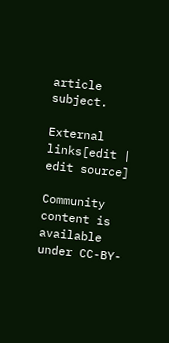article subject.

External links[edit | edit source]

Community content is available under CC-BY-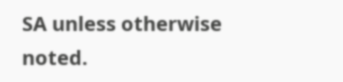SA unless otherwise noted.